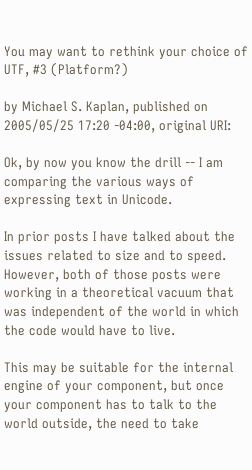You may want to rethink your choice of UTF, #3 (Platform?)

by Michael S. Kaplan, published on 2005/05/25 17:20 -04:00, original URI:

Ok, by now you know the drill -- I am comparing the various ways of expressing text in Unicode.

In prior posts I have talked about the issues related to size and to speed. However, both of those posts were working in a theoretical vacuum that was independent of the world in which the code would have to live.

This may be suitable for the internal engine of your component, but once your component has to talk to the world outside, the need to take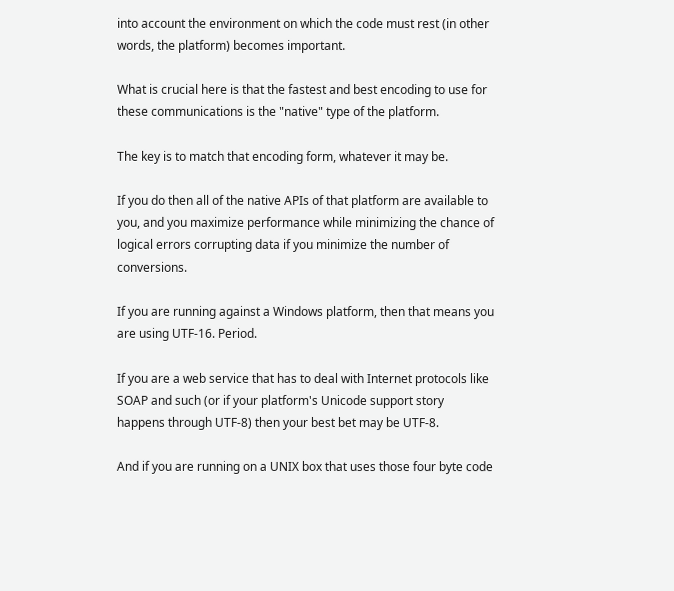into account the environment on which the code must rest (in other words, the platform) becomes important.

What is crucial here is that the fastest and best encoding to use for these communications is the "native" type of the platform.

The key is to match that encoding form, whatever it may be.

If you do then all of the native APIs of that platform are available to you, and you maximize performance while minimizing the chance of logical errors corrupting data if you minimize the number of conversions.

If you are running against a Windows platform, then that means you are using UTF-16. Period.

If you are a web service that has to deal with Internet protocols like SOAP and such (or if your platform's Unicode support story happens through UTF-8) then your best bet may be UTF-8.

And if you are running on a UNIX box that uses those four byte code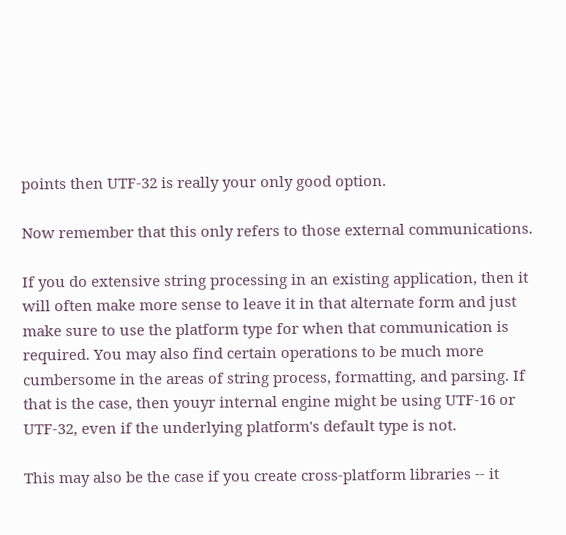points then UTF-32 is really your only good option.

Now remember that this only refers to those external communications.

If you do extensive string processing in an existing application, then it will often make more sense to leave it in that alternate form and just make sure to use the platform type for when that communication is required. You may also find certain operations to be much more cumbersome in the areas of string process, formatting, and parsing. If that is the case, then youyr internal engine might be using UTF-16 or UTF-32, even if the underlying platform's default type is not.

This may also be the case if you create cross-platform libraries -- it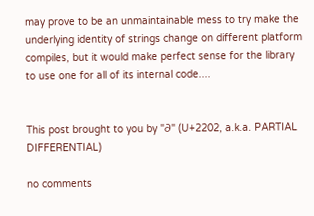may prove to be an unmaintainable mess to try make the underlying identity of strings change on different platform compiles, but it would make perfect sense for the library to use one for all of its internal code....


This post brought to you by "∂" (U+2202, a.k.a. PARTIAL DIFFERENTIAL)

no comments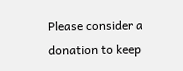Please consider a donation to keep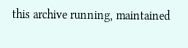this archive running, maintained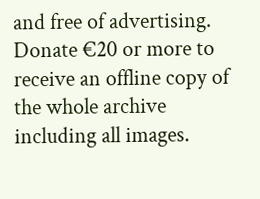and free of advertising.
Donate €20 or more to receive an offline copy of the whole archive including all images.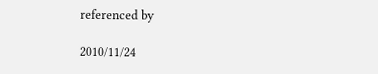referenced by

2010/11/24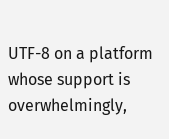UTF-8 on a platform whose support is overwhelmingly,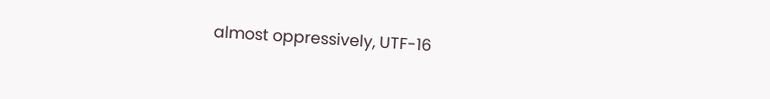almost oppressively, UTF-16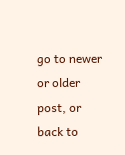go to newer or older post, or back to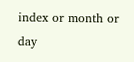index or month or day